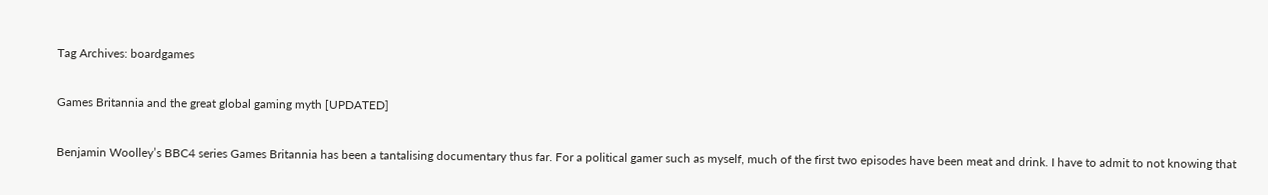Tag Archives: boardgames

Games Britannia and the great global gaming myth [UPDATED]

Benjamin Woolley’s BBC4 series Games Britannia has been a tantalising documentary thus far. For a political gamer such as myself, much of the first two episodes have been meat and drink. I have to admit to not knowing that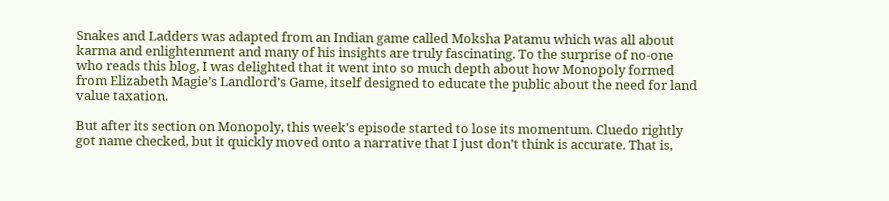Snakes and Ladders was adapted from an Indian game called Moksha Patamu which was all about karma and enlightenment and many of his insights are truly fascinating. To the surprise of no-one who reads this blog, I was delighted that it went into so much depth about how Monopoly formed from Elizabeth Magie’s Landlord’s Game, itself designed to educate the public about the need for land value taxation.

But after its section on Monopoly, this week’s episode started to lose its momentum. Cluedo rightly got name checked, but it quickly moved onto a narrative that I just don’t think is accurate. That is,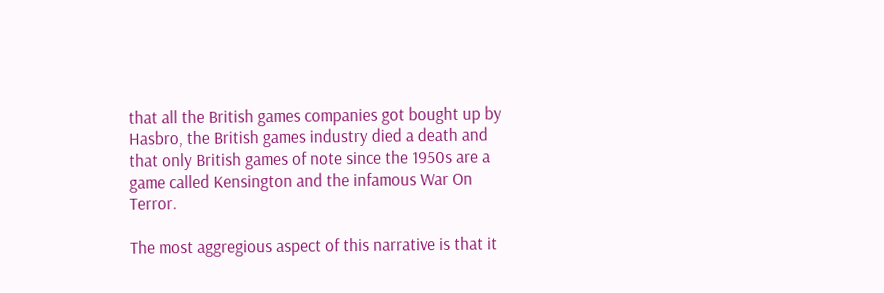that all the British games companies got bought up by Hasbro, the British games industry died a death and that only British games of note since the 1950s are a game called Kensington and the infamous War On Terror.

The most aggregious aspect of this narrative is that it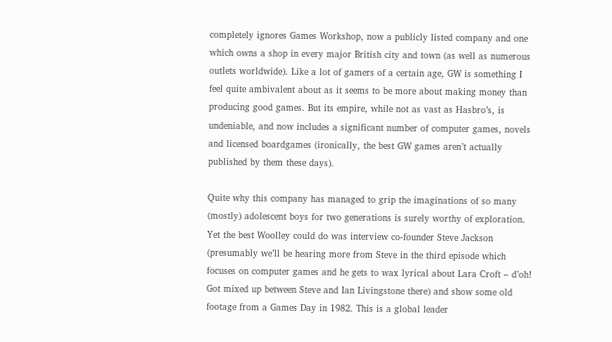completely ignores Games Workshop, now a publicly listed company and one which owns a shop in every major British city and town (as well as numerous outlets worldwide). Like a lot of gamers of a certain age, GW is something I feel quite ambivalent about as it seems to be more about making money than producing good games. But its empire, while not as vast as Hasbro’s, is undeniable, and now includes a significant number of computer games, novels and licensed boardgames (ironically, the best GW games aren’t actually published by them these days).

Quite why this company has managed to grip the imaginations of so many (mostly) adolescent boys for two generations is surely worthy of exploration. Yet the best Woolley could do was interview co-founder Steve Jackson (presumably we’ll be hearing more from Steve in the third episode which focuses on computer games and he gets to wax lyrical about Lara Croft – d’oh! Got mixed up between Steve and Ian Livingstone there) and show some old footage from a Games Day in 1982. This is a global leader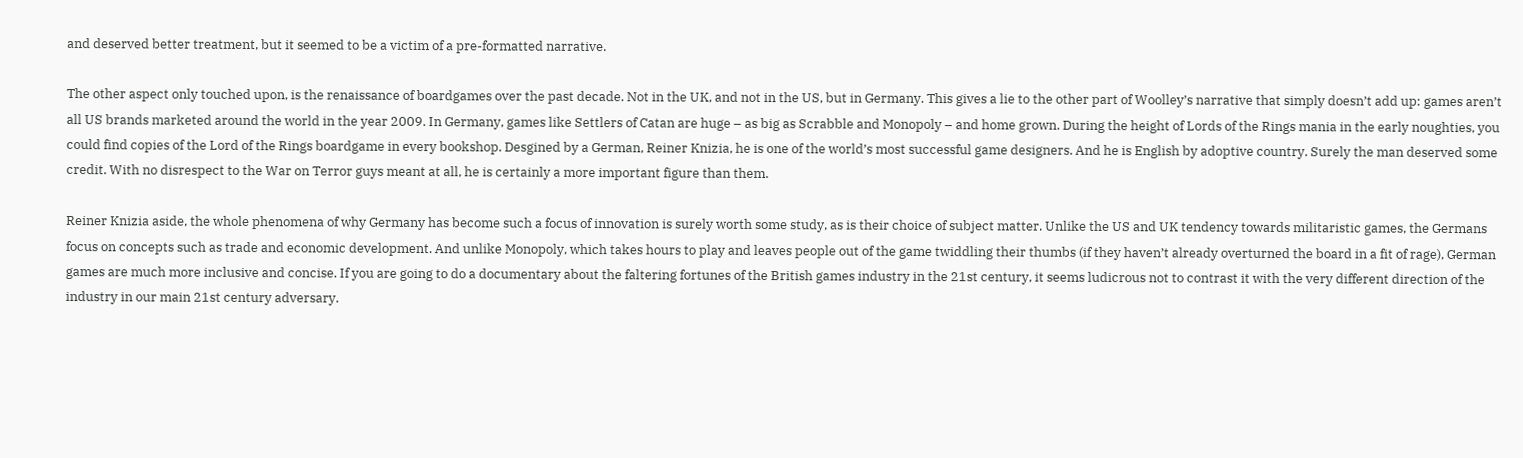and deserved better treatment, but it seemed to be a victim of a pre-formatted narrative.

The other aspect only touched upon, is the renaissance of boardgames over the past decade. Not in the UK, and not in the US, but in Germany. This gives a lie to the other part of Woolley’s narrative that simply doesn’t add up: games aren’t all US brands marketed around the world in the year 2009. In Germany, games like Settlers of Catan are huge – as big as Scrabble and Monopoly – and home grown. During the height of Lords of the Rings mania in the early noughties, you could find copies of the Lord of the Rings boardgame in every bookshop. Desgined by a German, Reiner Knizia, he is one of the world’s most successful game designers. And he is English by adoptive country. Surely the man deserved some credit. With no disrespect to the War on Terror guys meant at all, he is certainly a more important figure than them.

Reiner Knizia aside, the whole phenomena of why Germany has become such a focus of innovation is surely worth some study, as is their choice of subject matter. Unlike the US and UK tendency towards militaristic games, the Germans focus on concepts such as trade and economic development. And unlike Monopoly, which takes hours to play and leaves people out of the game twiddling their thumbs (if they haven’t already overturned the board in a fit of rage), German games are much more inclusive and concise. If you are going to do a documentary about the faltering fortunes of the British games industry in the 21st century, it seems ludicrous not to contrast it with the very different direction of the industry in our main 21st century adversary.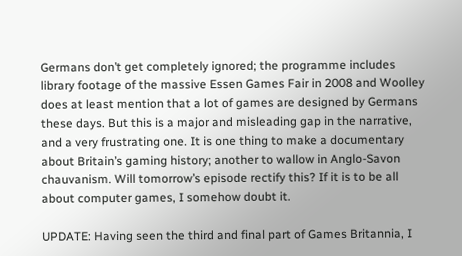Germans don’t get completely ignored; the programme includes library footage of the massive Essen Games Fair in 2008 and Woolley does at least mention that a lot of games are designed by Germans these days. But this is a major and misleading gap in the narrative, and a very frustrating one. It is one thing to make a documentary about Britain’s gaming history; another to wallow in Anglo-Savon chauvanism. Will tomorrow’s episode rectify this? If it is to be all about computer games, I somehow doubt it.

UPDATE: Having seen the third and final part of Games Britannia, I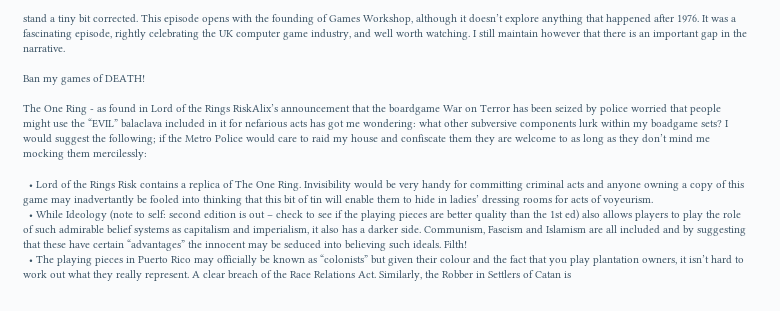stand a tiny bit corrected. This episode opens with the founding of Games Workshop, although it doesn’t explore anything that happened after 1976. It was a fascinating episode, rightly celebrating the UK computer game industry, and well worth watching. I still maintain however that there is an important gap in the narrative.

Ban my games of DEATH!

The One Ring - as found in Lord of the Rings RiskAlix’s announcement that the boardgame War on Terror has been seized by police worried that people might use the “EVIL” balaclava included in it for nefarious acts has got me wondering: what other subversive components lurk within my boadgame sets? I would suggest the following; if the Metro Police would care to raid my house and confiscate them they are welcome to as long as they don’t mind me mocking them mercilessly:

  • Lord of the Rings Risk contains a replica of The One Ring. Invisibility would be very handy for committing criminal acts and anyone owning a copy of this game may inadvertantly be fooled into thinking that this bit of tin will enable them to hide in ladies’ dressing rooms for acts of voyeurism.
  • While Ideology (note to self: second edition is out – check to see if the playing pieces are better quality than the 1st ed) also allows players to play the role of such admirable belief systems as capitalism and imperialism, it also has a darker side. Communism, Fascism and Islamism are all included and by suggesting that these have certain “advantages” the innocent may be seduced into believing such ideals. Filth!
  • The playing pieces in Puerto Rico may officially be known as “colonists” but given their colour and the fact that you play plantation owners, it isn’t hard to work out what they really represent. A clear breach of the Race Relations Act. Similarly, the Robber in Settlers of Catan is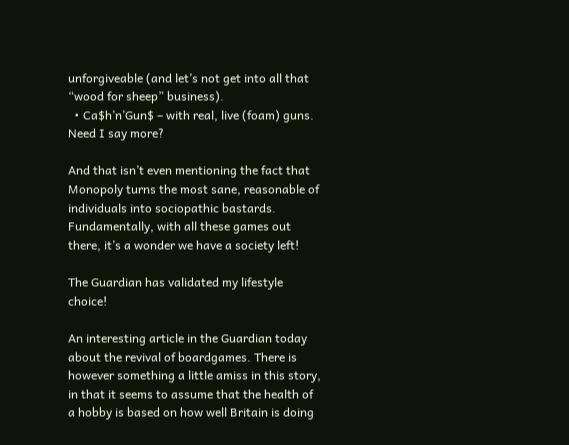unforgiveable (and let’s not get into all that “wood for sheep” business).
  • Ca$h’n’Gun$ – with real, live (foam) guns. Need I say more?

And that isn’t even mentioning the fact that Monopoly turns the most sane, reasonable of individuals into sociopathic bastards. Fundamentally, with all these games out there, it’s a wonder we have a society left!

The Guardian has validated my lifestyle choice!

An interesting article in the Guardian today about the revival of boardgames. There is however something a little amiss in this story, in that it seems to assume that the health of a hobby is based on how well Britain is doing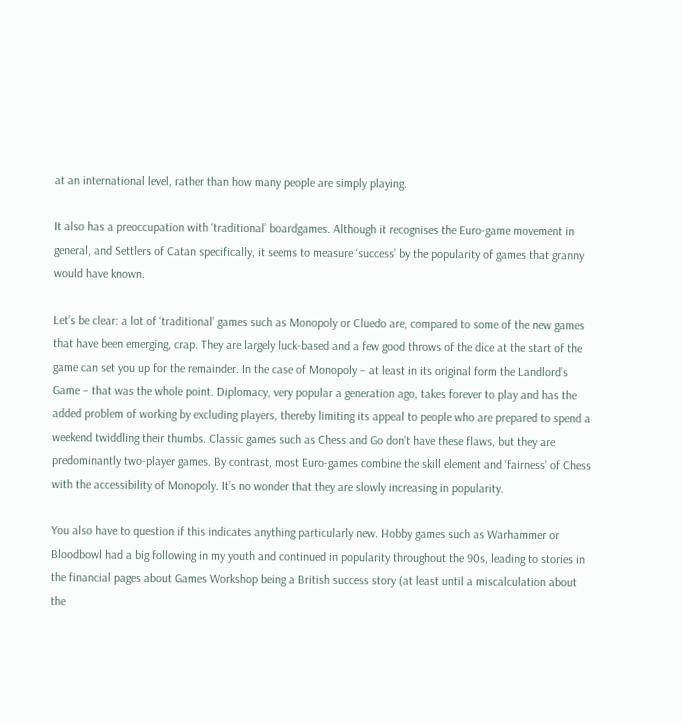at an international level, rather than how many people are simply playing.

It also has a preoccupation with ‘traditional’ boardgames. Although it recognises the Euro-game movement in general, and Settlers of Catan specifically, it seems to measure ‘success’ by the popularity of games that granny would have known.

Let’s be clear: a lot of ‘traditional’ games such as Monopoly or Cluedo are, compared to some of the new games that have been emerging, crap. They are largely luck-based and a few good throws of the dice at the start of the game can set you up for the remainder. In the case of Monopoly – at least in its original form the Landlord’s Game – that was the whole point. Diplomacy, very popular a generation ago, takes forever to play and has the added problem of working by excluding players, thereby limiting its appeal to people who are prepared to spend a weekend twiddling their thumbs. Classic games such as Chess and Go don’t have these flaws, but they are predominantly two-player games. By contrast, most Euro-games combine the skill element and ‘fairness’ of Chess with the accessibility of Monopoly. It’s no wonder that they are slowly increasing in popularity.

You also have to question if this indicates anything particularly new. Hobby games such as Warhammer or Bloodbowl had a big following in my youth and continued in popularity throughout the 90s, leading to stories in the financial pages about Games Workshop being a British success story (at least until a miscalculation about the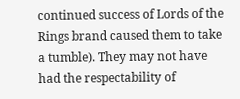continued success of Lords of the Rings brand caused them to take a tumble). They may not have had the respectability of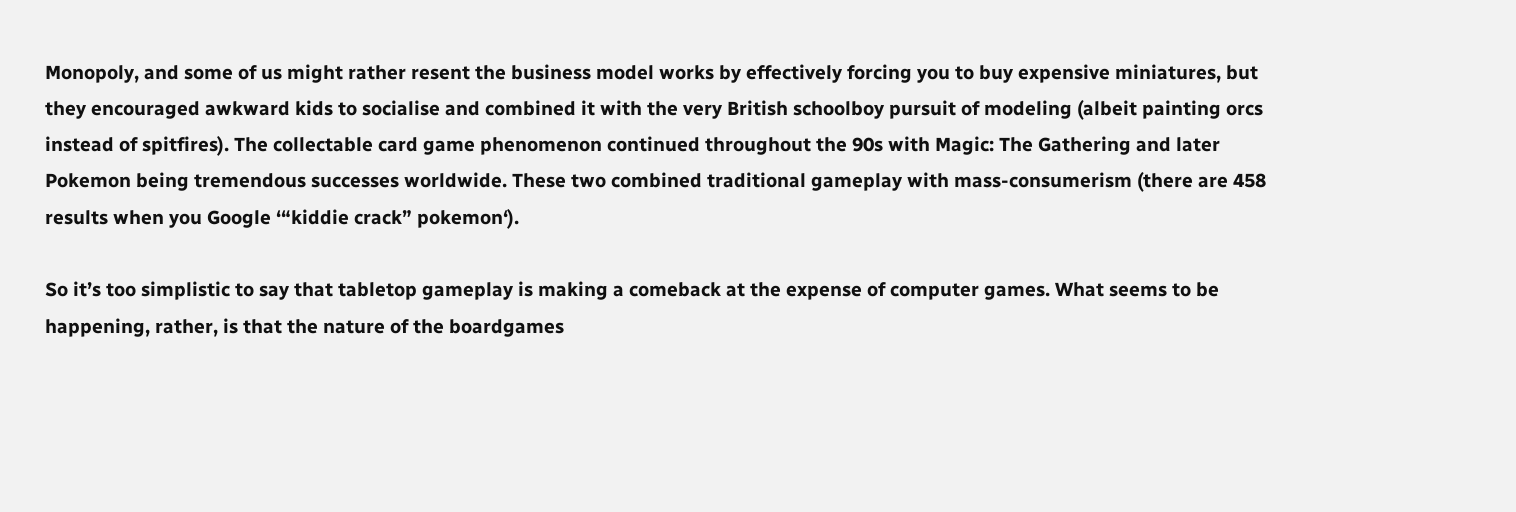Monopoly, and some of us might rather resent the business model works by effectively forcing you to buy expensive miniatures, but they encouraged awkward kids to socialise and combined it with the very British schoolboy pursuit of modeling (albeit painting orcs instead of spitfires). The collectable card game phenomenon continued throughout the 90s with Magic: The Gathering and later Pokemon being tremendous successes worldwide. These two combined traditional gameplay with mass-consumerism (there are 458 results when you Google ‘“kiddie crack” pokemon‘).

So it’s too simplistic to say that tabletop gameplay is making a comeback at the expense of computer games. What seems to be happening, rather, is that the nature of the boardgames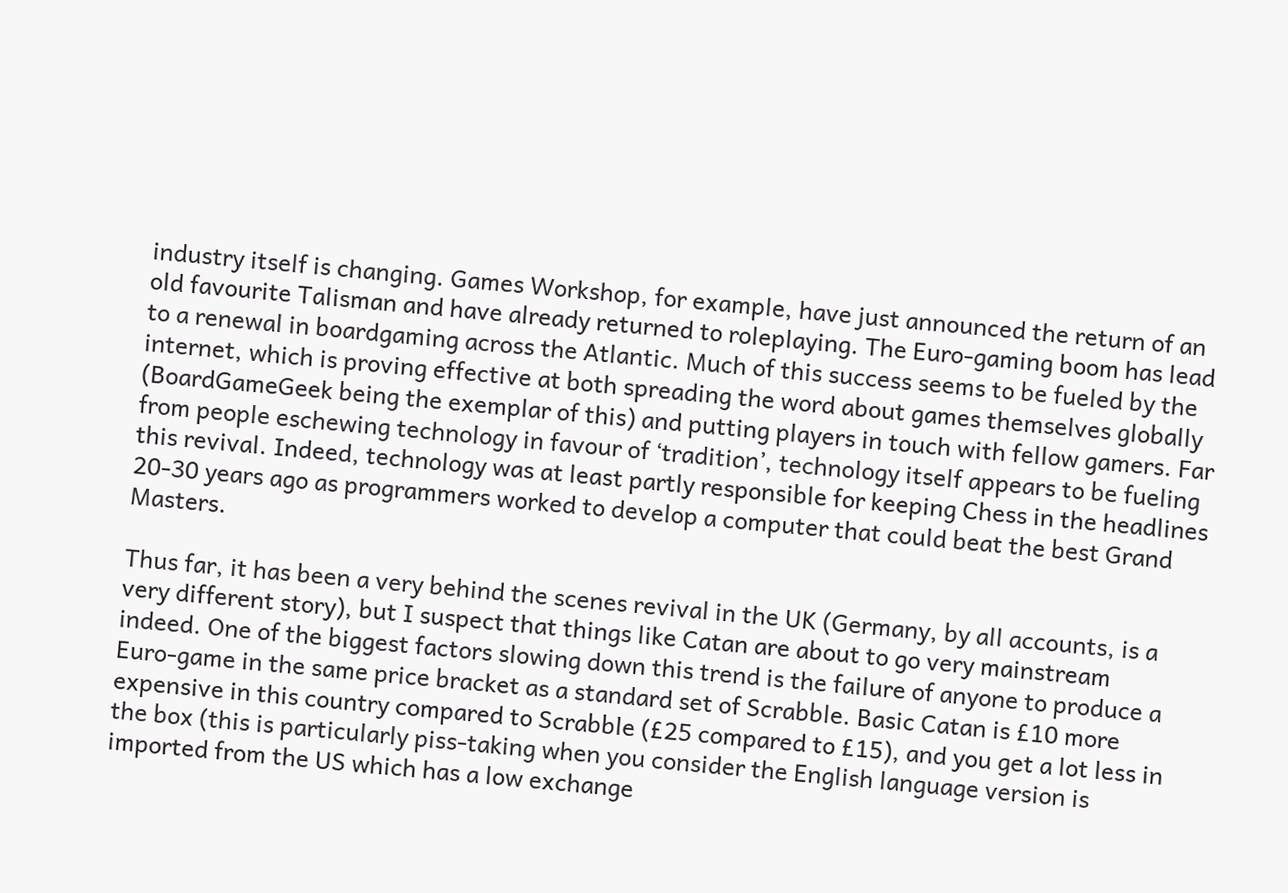industry itself is changing. Games Workshop, for example, have just announced the return of an old favourite Talisman and have already returned to roleplaying. The Euro-gaming boom has lead to a renewal in boardgaming across the Atlantic. Much of this success seems to be fueled by the internet, which is proving effective at both spreading the word about games themselves globally (BoardGameGeek being the exemplar of this) and putting players in touch with fellow gamers. Far from people eschewing technology in favour of ‘tradition’, technology itself appears to be fueling this revival. Indeed, technology was at least partly responsible for keeping Chess in the headlines 20-30 years ago as programmers worked to develop a computer that could beat the best Grand Masters.

Thus far, it has been a very behind the scenes revival in the UK (Germany, by all accounts, is a very different story), but I suspect that things like Catan are about to go very mainstream indeed. One of the biggest factors slowing down this trend is the failure of anyone to produce a Euro-game in the same price bracket as a standard set of Scrabble. Basic Catan is £10 more expensive in this country compared to Scrabble (£25 compared to £15), and you get a lot less in the box (this is particularly piss-taking when you consider the English language version is imported from the US which has a low exchange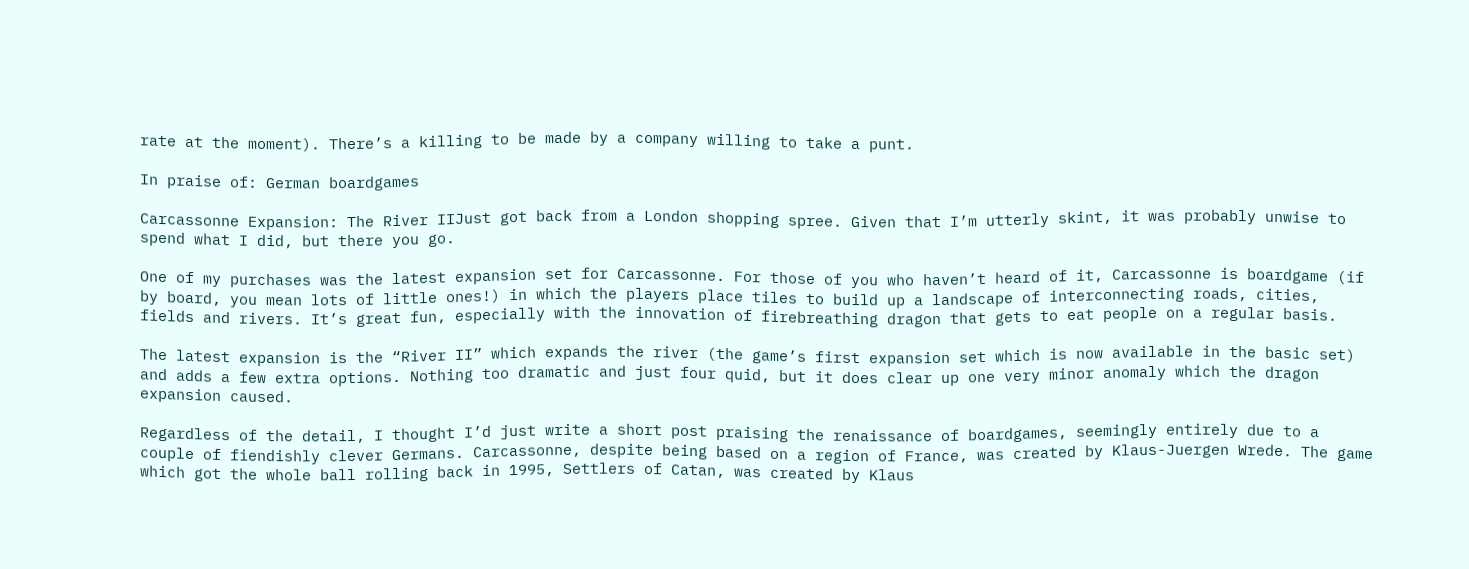rate at the moment). There’s a killing to be made by a company willing to take a punt.

In praise of: German boardgames

Carcassonne Expansion: The River IIJust got back from a London shopping spree. Given that I’m utterly skint, it was probably unwise to spend what I did, but there you go.

One of my purchases was the latest expansion set for Carcassonne. For those of you who haven’t heard of it, Carcassonne is boardgame (if by board, you mean lots of little ones!) in which the players place tiles to build up a landscape of interconnecting roads, cities, fields and rivers. It’s great fun, especially with the innovation of firebreathing dragon that gets to eat people on a regular basis.

The latest expansion is the “River II” which expands the river (the game’s first expansion set which is now available in the basic set) and adds a few extra options. Nothing too dramatic and just four quid, but it does clear up one very minor anomaly which the dragon expansion caused.

Regardless of the detail, I thought I’d just write a short post praising the renaissance of boardgames, seemingly entirely due to a couple of fiendishly clever Germans. Carcassonne, despite being based on a region of France, was created by Klaus-Juergen Wrede. The game which got the whole ball rolling back in 1995, Settlers of Catan, was created by Klaus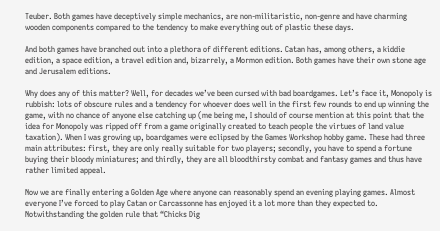Teuber. Both games have deceptively simple mechanics, are non-militaristic, non-genre and have charming wooden components compared to the tendency to make everything out of plastic these days.

And both games have branched out into a plethora of different editions. Catan has, among others, a kiddie edition, a space edition, a travel edition and, bizarrely, a Mormon edition. Both games have their own stone age and Jerusalem editions.

Why does any of this matter? Well, for decades we’ve been cursed with bad boardgames. Let’s face it, Monopoly is rubbish: lots of obscure rules and a tendency for whoever does well in the first few rounds to end up winning the game, with no chance of anyone else catching up (me being me, I should of course mention at this point that the idea for Monopoly was ripped off from a game originally created to teach people the virtues of land value taxation). When I was growing up, boardgames were eclipsed by the Games Workshop hobby game. These had three main attributes: first, they are only really suitable for two players; secondly, you have to spend a fortune buying their bloody miniatures; and thirdly, they are all bloodthirsty combat and fantasy games and thus have rather limited appeal.

Now we are finally entering a Golden Age where anyone can reasonably spend an evening playing games. Almost everyone I’ve forced to play Catan or Carcassonne has enjoyed it a lot more than they expected to. Notwithstanding the golden rule that “Chicks Dig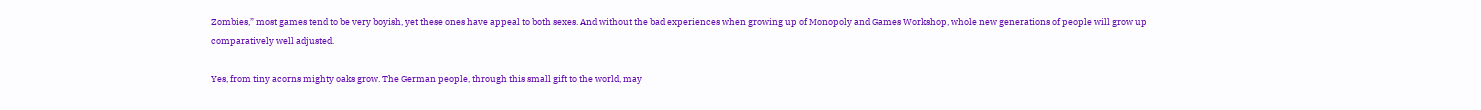Zombies,” most games tend to be very boyish, yet these ones have appeal to both sexes. And without the bad experiences when growing up of Monopoly and Games Workshop, whole new generations of people will grow up comparatively well adjusted.

Yes, from tiny acorns mighty oaks grow. The German people, through this small gift to the world, may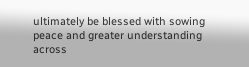ultimately be blessed with sowing peace and greater understanding across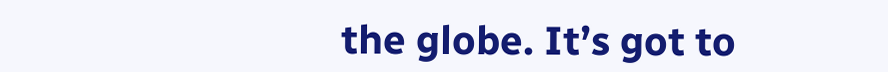the globe. It’s got to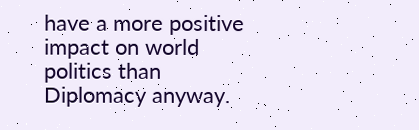have a more positive impact on world politics than Diplomacy anyway.